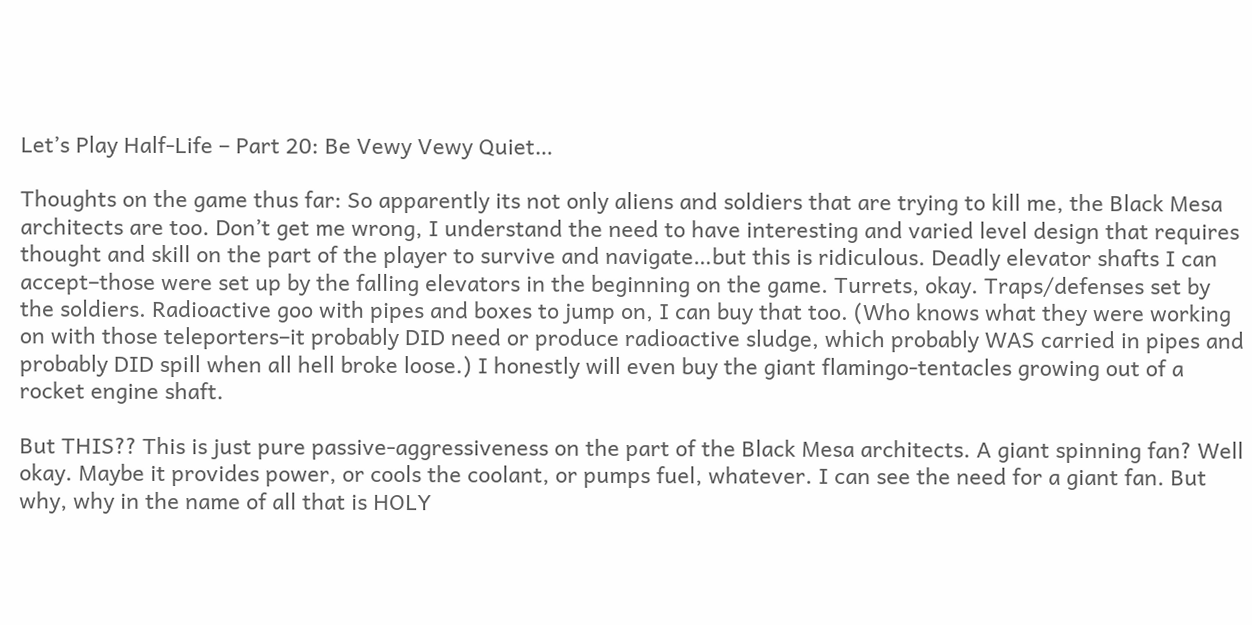Let’s Play Half-Life – Part 20: Be Vewy Vewy Quiet…

Thoughts on the game thus far: So apparently its not only aliens and soldiers that are trying to kill me, the Black Mesa architects are too. Don’t get me wrong, I understand the need to have interesting and varied level design that requires thought and skill on the part of the player to survive and navigate…but this is ridiculous. Deadly elevator shafts I can accept–those were set up by the falling elevators in the beginning on the game. Turrets, okay. Traps/defenses set by the soldiers. Radioactive goo with pipes and boxes to jump on, I can buy that too. (Who knows what they were working on with those teleporters–it probably DID need or produce radioactive sludge, which probably WAS carried in pipes and probably DID spill when all hell broke loose.) I honestly will even buy the giant flamingo-tentacles growing out of a rocket engine shaft.

But THIS?? This is just pure passive-aggressiveness on the part of the Black Mesa architects. A giant spinning fan? Well okay. Maybe it provides power, or cools the coolant, or pumps fuel, whatever. I can see the need for a giant fan. But why, why in the name of all that is HOLY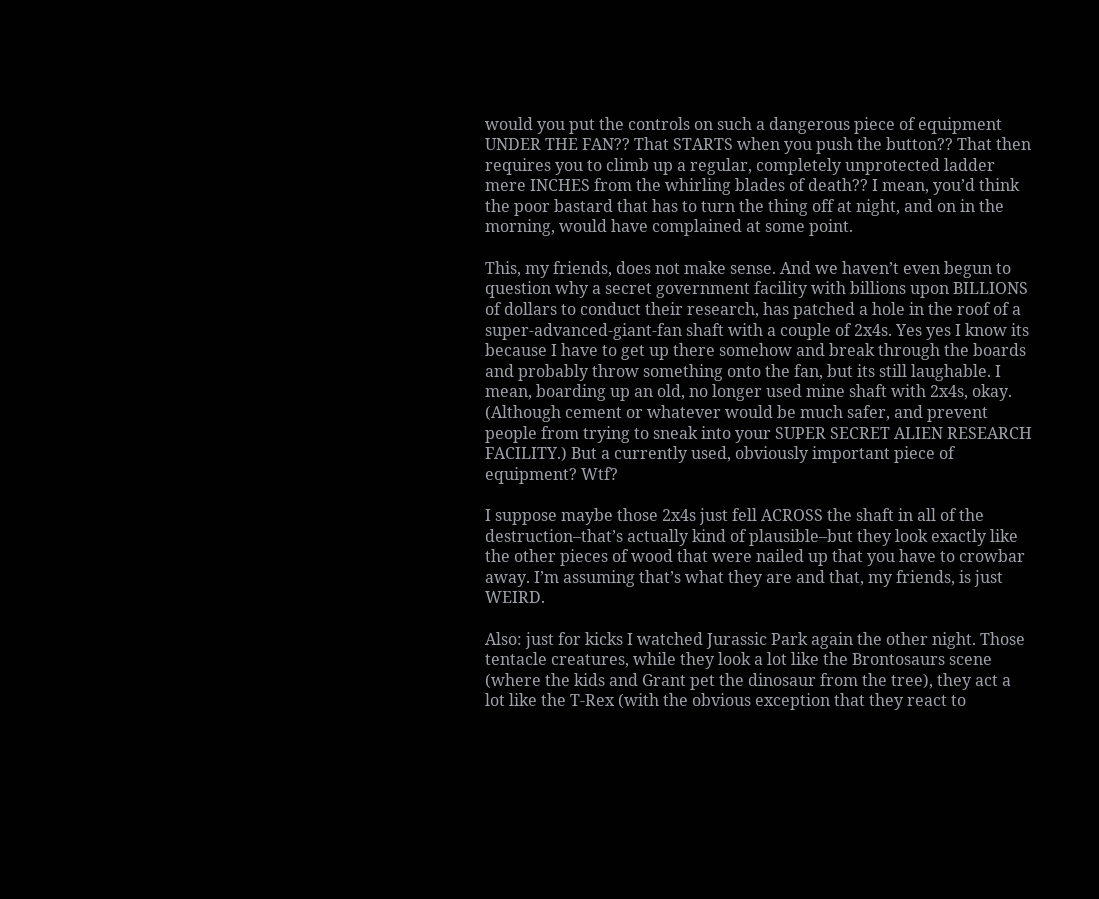would you put the controls on such a dangerous piece of equipment UNDER THE FAN?? That STARTS when you push the button?? That then requires you to climb up a regular, completely unprotected ladder mere INCHES from the whirling blades of death?? I mean, you’d think the poor bastard that has to turn the thing off at night, and on in the morning, would have complained at some point.

This, my friends, does not make sense. And we haven’t even begun to question why a secret government facility with billions upon BILLIONS of dollars to conduct their research, has patched a hole in the roof of a super-advanced-giant-fan shaft with a couple of 2x4s. Yes yes I know its because I have to get up there somehow and break through the boards and probably throw something onto the fan, but its still laughable. I mean, boarding up an old, no longer used mine shaft with 2x4s, okay. (Although cement or whatever would be much safer, and prevent people from trying to sneak into your SUPER SECRET ALIEN RESEARCH FACILITY.) But a currently used, obviously important piece of equipment? Wtf?

I suppose maybe those 2x4s just fell ACROSS the shaft in all of the destruction–that’s actually kind of plausible–but they look exactly like the other pieces of wood that were nailed up that you have to crowbar away. I’m assuming that’s what they are and that, my friends, is just WEIRD.

Also: just for kicks I watched Jurassic Park again the other night. Those tentacle creatures, while they look a lot like the Brontosaurs scene (where the kids and Grant pet the dinosaur from the tree), they act a lot like the T-Rex (with the obvious exception that they react to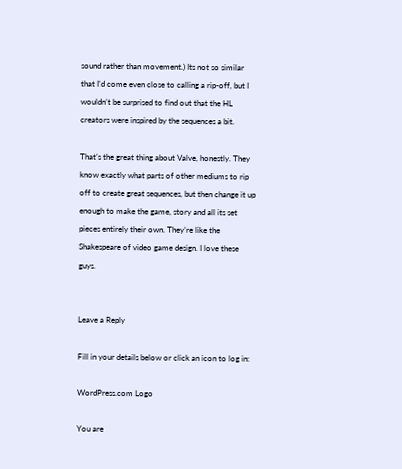sound rather than movement.) Its not so similar that I’d come even close to calling a rip-off, but I wouldn’t be surprised to find out that the HL creators were inspired by the sequences a bit.

That’s the great thing about Valve, honestly. They know exactly what parts of other mediums to rip off to create great sequences, but then change it up enough to make the game, story and all its set pieces entirely their own. They’re like the Shakespeare of video game design. I love these guys.


Leave a Reply

Fill in your details below or click an icon to log in:

WordPress.com Logo

You are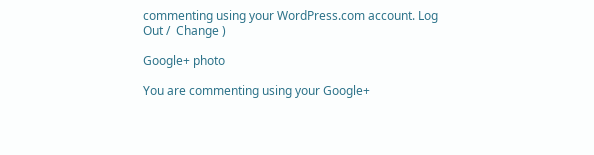commenting using your WordPress.com account. Log Out /  Change )

Google+ photo

You are commenting using your Google+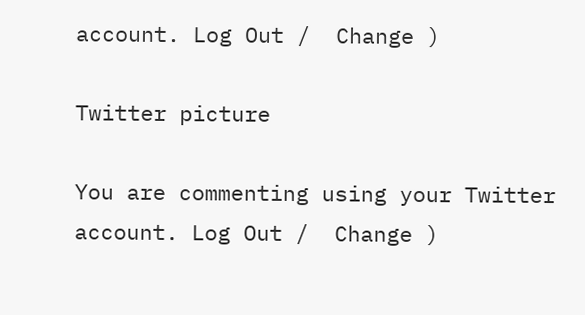account. Log Out /  Change )

Twitter picture

You are commenting using your Twitter account. Log Out /  Change )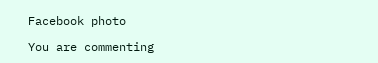Facebook photo

You are commenting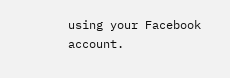using your Facebook account.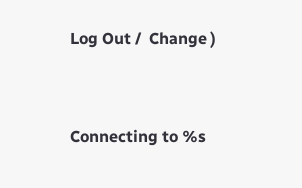Log Out /  Change )


Connecting to %s